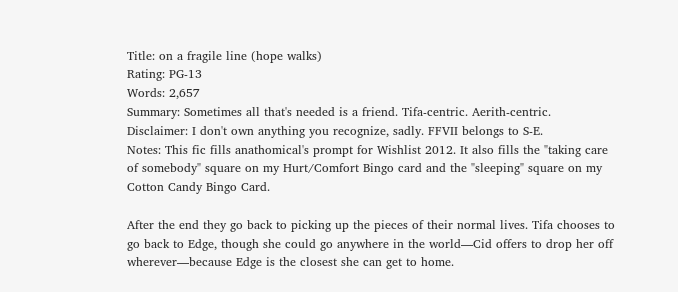Title: on a fragile line (hope walks)
Rating: PG-13
Words: 2,657
Summary: Sometimes all that's needed is a friend. Tifa-centric. Aerith-centric.
Disclaimer: I don't own anything you recognize, sadly. FFVII belongs to S-E.
Notes: This fic fills anathomical's prompt for Wishlist 2012. It also fills the "taking care of somebody" square on my Hurt/Comfort Bingo card and the "sleeping" square on my Cotton Candy Bingo Card.

After the end they go back to picking up the pieces of their normal lives. Tifa chooses to go back to Edge, though she could go anywhere in the world—Cid offers to drop her off wherever—because Edge is the closest she can get to home.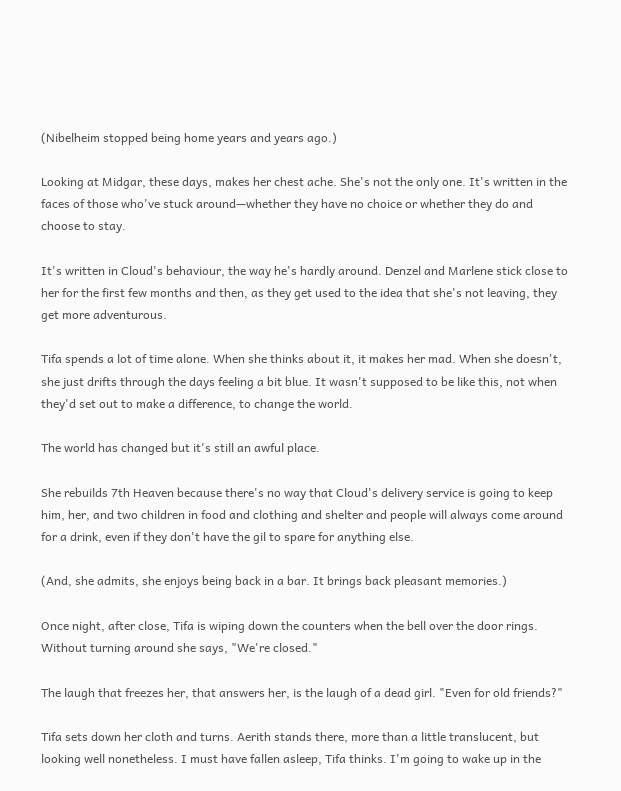(Nibelheim stopped being home years and years ago.)

Looking at Midgar, these days, makes her chest ache. She's not the only one. It's written in the faces of those who've stuck around—whether they have no choice or whether they do and choose to stay.

It's written in Cloud's behaviour, the way he's hardly around. Denzel and Marlene stick close to her for the first few months and then, as they get used to the idea that she's not leaving, they get more adventurous.

Tifa spends a lot of time alone. When she thinks about it, it makes her mad. When she doesn't, she just drifts through the days feeling a bit blue. It wasn't supposed to be like this, not when they'd set out to make a difference, to change the world.

The world has changed but it's still an awful place.

She rebuilds 7th Heaven because there's no way that Cloud's delivery service is going to keep him, her, and two children in food and clothing and shelter and people will always come around for a drink, even if they don't have the gil to spare for anything else.

(And, she admits, she enjoys being back in a bar. It brings back pleasant memories.)

Once night, after close, Tifa is wiping down the counters when the bell over the door rings. Without turning around she says, "We're closed."

The laugh that freezes her, that answers her, is the laugh of a dead girl. "Even for old friends?"

Tifa sets down her cloth and turns. Aerith stands there, more than a little translucent, but looking well nonetheless. I must have fallen asleep, Tifa thinks. I'm going to wake up in the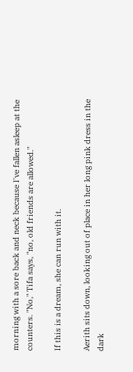morning with a sore back and neck because I've fallen asleep at the counters. "No," Tifa says, "no, old friends are allowed."

If this is a dream, she can run with it.

Aerith sits down, looking out of place in her long pink dress in the dark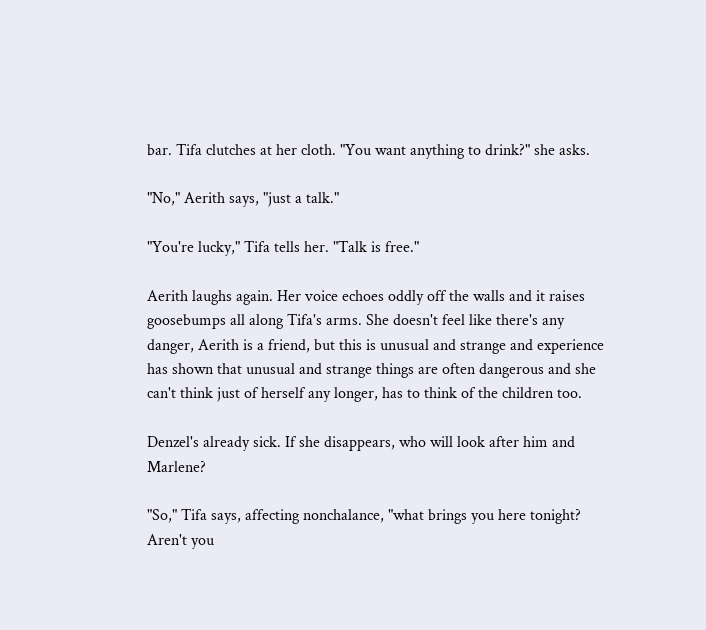bar. Tifa clutches at her cloth. "You want anything to drink?" she asks.

"No," Aerith says, "just a talk."

"You're lucky," Tifa tells her. "Talk is free."

Aerith laughs again. Her voice echoes oddly off the walls and it raises goosebumps all along Tifa's arms. She doesn't feel like there's any danger, Aerith is a friend, but this is unusual and strange and experience has shown that unusual and strange things are often dangerous and she can't think just of herself any longer, has to think of the children too.

Denzel's already sick. If she disappears, who will look after him and Marlene?

"So," Tifa says, affecting nonchalance, "what brings you here tonight? Aren't you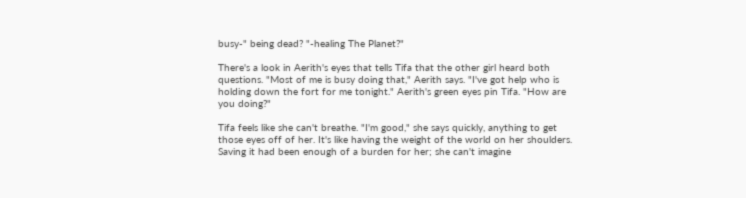busy-" being dead? "-healing The Planet?"

There's a look in Aerith's eyes that tells Tifa that the other girl heard both questions. "Most of me is busy doing that," Aerith says. "I've got help who is holding down the fort for me tonight." Aerith's green eyes pin Tifa. "How are you doing?"

Tifa feels like she can't breathe. "I'm good," she says quickly, anything to get those eyes off of her. It's like having the weight of the world on her shoulders. Saving it had been enough of a burden for her; she can't imagine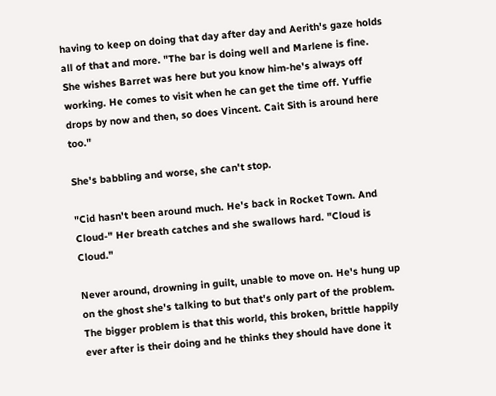having to keep on doing that day after day and Aerith's gaze holds all of that and more. "The bar is doing well and Marlene is fine. She wishes Barret was here but you know him-he's always off working. He comes to visit when he can get the time off. Yuffie drops by now and then, so does Vincent. Cait Sith is around here too."

She's babbling and worse, she can't stop.

"Cid hasn't been around much. He's back in Rocket Town. And Cloud-" Her breath catches and she swallows hard. "Cloud is Cloud."

Never around, drowning in guilt, unable to move on. He's hung up on the ghost she's talking to but that's only part of the problem. The bigger problem is that this world, this broken, brittle happily ever after is their doing and he thinks they should have done it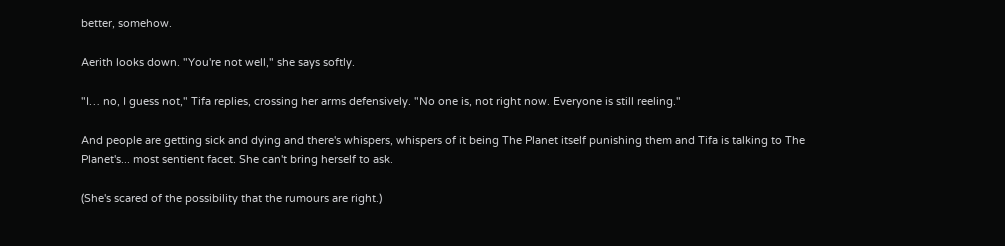better, somehow.

Aerith looks down. "You're not well," she says softly.

"I… no, I guess not," Tifa replies, crossing her arms defensively. "No one is, not right now. Everyone is still reeling."

And people are getting sick and dying and there's whispers, whispers of it being The Planet itself punishing them and Tifa is talking to The Planet's... most sentient facet. She can't bring herself to ask.

(She's scared of the possibility that the rumours are right.)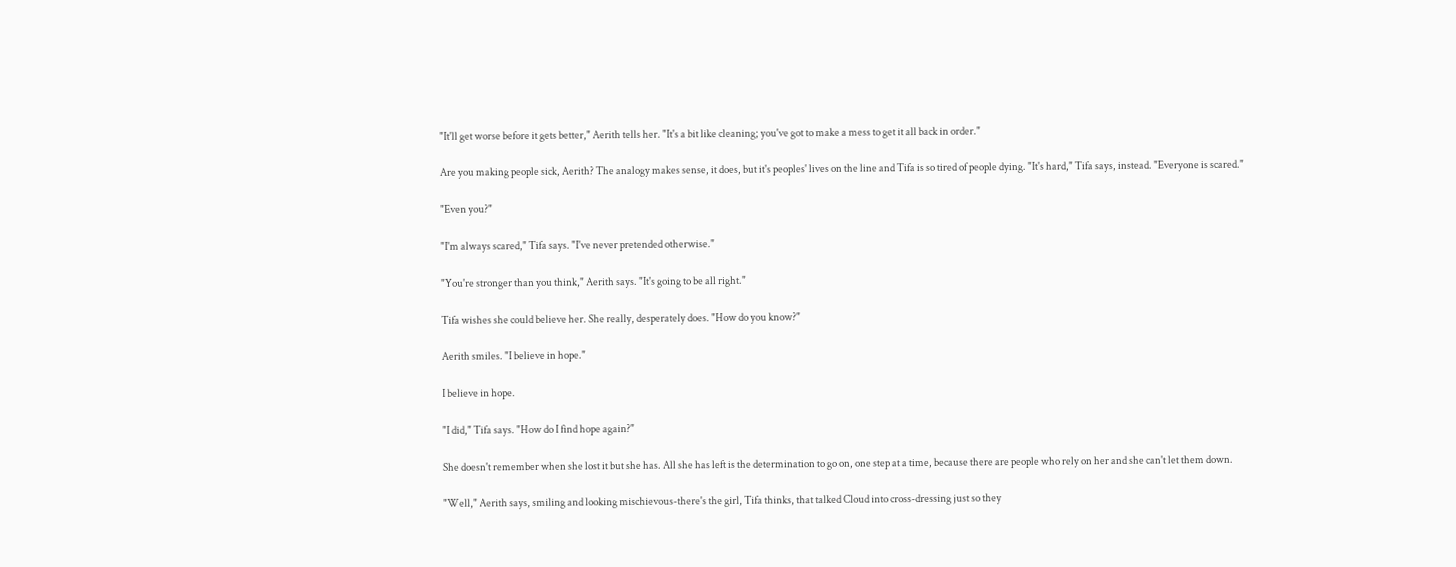"It'll get worse before it gets better," Aerith tells her. "It's a bit like cleaning; you've got to make a mess to get it all back in order."

Are you making people sick, Aerith? The analogy makes sense, it does, but it's peoples' lives on the line and Tifa is so tired of people dying. "It's hard," Tifa says, instead. "Everyone is scared."

"Even you?"

"I'm always scared," Tifa says. "I've never pretended otherwise."

"You're stronger than you think," Aerith says. "It's going to be all right."

Tifa wishes she could believe her. She really, desperately does. "How do you know?"

Aerith smiles. "I believe in hope."

I believe in hope.

"I did," Tifa says. "How do I find hope again?"

She doesn't remember when she lost it but she has. All she has left is the determination to go on, one step at a time, because there are people who rely on her and she can't let them down.

"Well," Aerith says, smiling and looking mischievous-there's the girl, Tifa thinks, that talked Cloud into cross-dressing just so they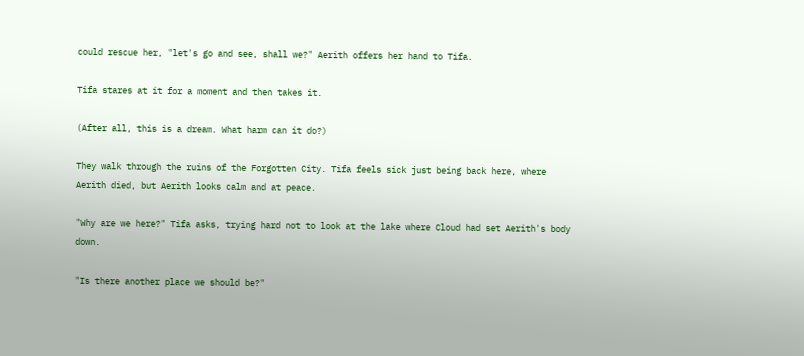could rescue her, "let's go and see, shall we?" Aerith offers her hand to Tifa.

Tifa stares at it for a moment and then takes it.

(After all, this is a dream. What harm can it do?)

They walk through the ruins of the Forgotten City. Tifa feels sick just being back here, where Aerith died, but Aerith looks calm and at peace.

"Why are we here?" Tifa asks, trying hard not to look at the lake where Cloud had set Aerith's body down.

"Is there another place we should be?"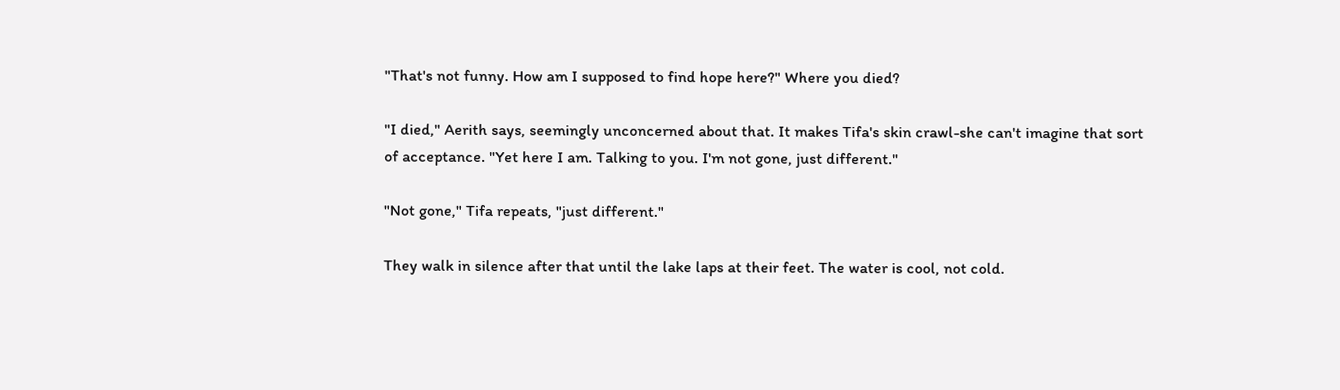"That's not funny. How am I supposed to find hope here?" Where you died?

"I died," Aerith says, seemingly unconcerned about that. It makes Tifa's skin crawl-she can't imagine that sort of acceptance. "Yet here I am. Talking to you. I'm not gone, just different."

"Not gone," Tifa repeats, "just different."

They walk in silence after that until the lake laps at their feet. The water is cool, not cold.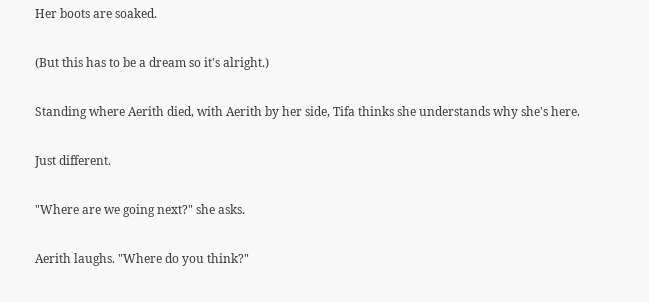Her boots are soaked.

(But this has to be a dream so it's alright.)

Standing where Aerith died, with Aerith by her side, Tifa thinks she understands why she's here.

Just different.

"Where are we going next?" she asks.

Aerith laughs. "Where do you think?"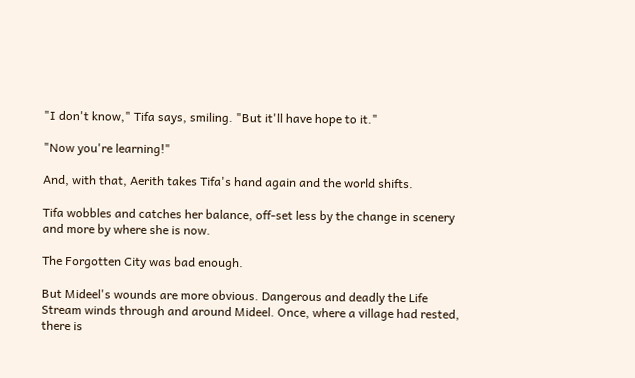"I don't know," Tifa says, smiling. "But it'll have hope to it."

"Now you're learning!"

And, with that, Aerith takes Tifa's hand again and the world shifts.

Tifa wobbles and catches her balance, off-set less by the change in scenery and more by where she is now.

The Forgotten City was bad enough.

But Mideel's wounds are more obvious. Dangerous and deadly the Life Stream winds through and around Mideel. Once, where a village had rested, there is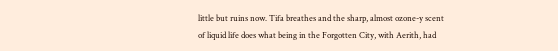little but ruins now. Tifa breathes and the sharp, almost ozone-y scent of liquid life does what being in the Forgotten City, with Aerith, had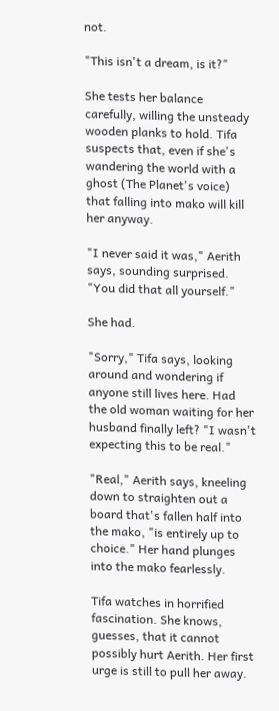not.

"This isn't a dream, is it?"

She tests her balance carefully, willing the unsteady wooden planks to hold. Tifa suspects that, even if she's wandering the world with a ghost (The Planet's voice) that falling into mako will kill her anyway.

"I never said it was," Aerith says, sounding surprised. "You did that all yourself."

She had.

"Sorry," Tifa says, looking around and wondering if anyone still lives here. Had the old woman waiting for her husband finally left? "I wasn't expecting this to be real."

"Real," Aerith says, kneeling down to straighten out a board that's fallen half into the mako, "is entirely up to choice." Her hand plunges into the mako fearlessly.

Tifa watches in horrified fascination. She knows, guesses, that it cannot possibly hurt Aerith. Her first urge is still to pull her away.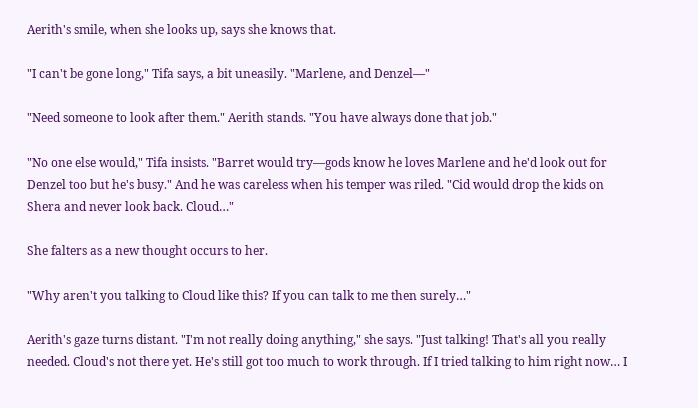Aerith's smile, when she looks up, says she knows that.

"I can't be gone long," Tifa says, a bit uneasily. "Marlene, and Denzel—"

"Need someone to look after them." Aerith stands. "You have always done that job."

"No one else would," Tifa insists. "Barret would try—gods know he loves Marlene and he'd look out for Denzel too but he's busy." And he was careless when his temper was riled. "Cid would drop the kids on Shera and never look back. Cloud…"

She falters as a new thought occurs to her.

"Why aren't you talking to Cloud like this? If you can talk to me then surely…"

Aerith's gaze turns distant. "I'm not really doing anything," she says. "Just talking! That's all you really needed. Cloud's not there yet. He's still got too much to work through. If I tried talking to him right now… I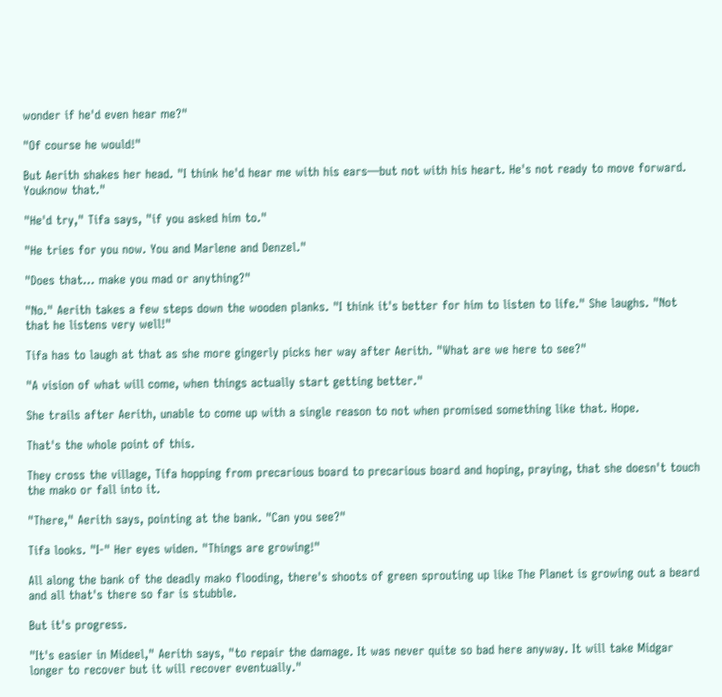wonder if he'd even hear me?"

"Of course he would!"

But Aerith shakes her head. "I think he'd hear me with his ears—but not with his heart. He's not ready to move forward. Youknow that."

"He'd try," Tifa says, "if you asked him to."

"He tries for you now. You and Marlene and Denzel."

"Does that… make you mad or anything?"

"No." Aerith takes a few steps down the wooden planks. "I think it's better for him to listen to life." She laughs. "Not that he listens very well!"

Tifa has to laugh at that as she more gingerly picks her way after Aerith. "What are we here to see?"

"A vision of what will come, when things actually start getting better."

She trails after Aerith, unable to come up with a single reason to not when promised something like that. Hope.

That's the whole point of this.

They cross the village, Tifa hopping from precarious board to precarious board and hoping, praying, that she doesn't touch the mako or fall into it.

"There," Aerith says, pointing at the bank. "Can you see?"

Tifa looks. "I-" Her eyes widen. "Things are growing!"

All along the bank of the deadly mako flooding, there's shoots of green sprouting up like The Planet is growing out a beard and all that's there so far is stubble.

But it's progress.

"It's easier in Mideel," Aerith says, "to repair the damage. It was never quite so bad here anyway. It will take Midgar longer to recover but it will recover eventually."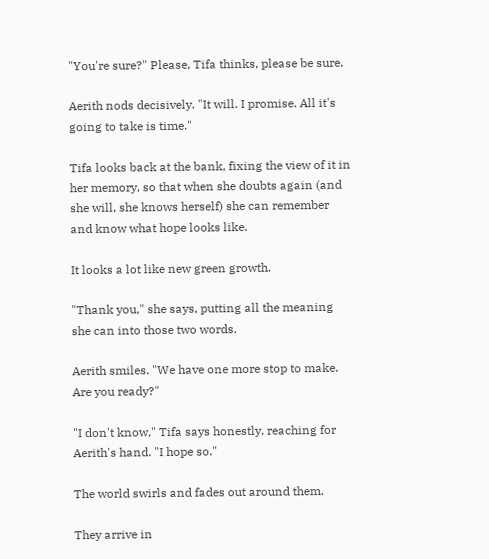"You're sure?" Please, Tifa thinks, please be sure.

Aerith nods decisively. "It will. I promise. All it's going to take is time."

Tifa looks back at the bank, fixing the view of it in her memory, so that when she doubts again (and she will, she knows herself) she can remember and know what hope looks like.

It looks a lot like new green growth.

"Thank you," she says, putting all the meaning she can into those two words.

Aerith smiles. "We have one more stop to make. Are you ready?"

"I don't know," Tifa says honestly, reaching for Aerith's hand. "I hope so."

The world swirls and fades out around them.

They arrive in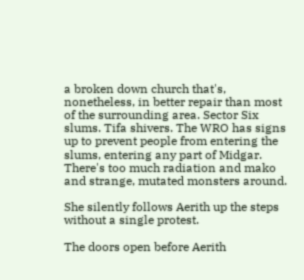a broken down church that's, nonetheless, in better repair than most of the surrounding area. Sector Six slums. Tifa shivers. The WRO has signs up to prevent people from entering the slums, entering any part of Midgar. There's too much radiation and mako and strange, mutated monsters around.

She silently follows Aerith up the steps without a single protest.

The doors open before Aerith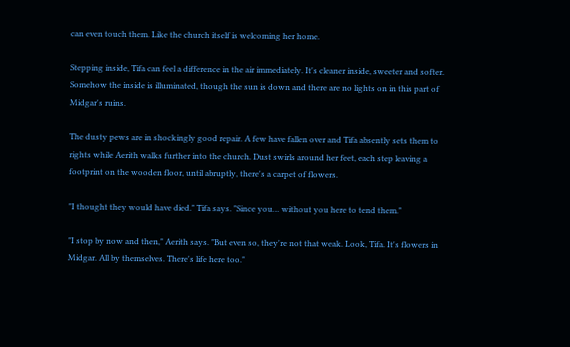can even touch them. Like the church itself is welcoming her home.

Stepping inside, Tifa can feel a difference in the air immediately. It's cleaner inside, sweeter and softer. Somehow the inside is illuminated, though the sun is down and there are no lights on in this part of Midgar's ruins.

The dusty pews are in shockingly good repair. A few have fallen over and Tifa absently sets them to rights while Aerith walks further into the church. Dust swirls around her feet, each step leaving a footprint on the wooden floor, until abruptly, there's a carpet of flowers.

"I thought they would have died." Tifa says. "Since you… without you here to tend them."

"I stop by now and then," Aerith says. "But even so, they're not that weak. Look, Tifa. It's flowers in Midgar. All by themselves. There's life here too."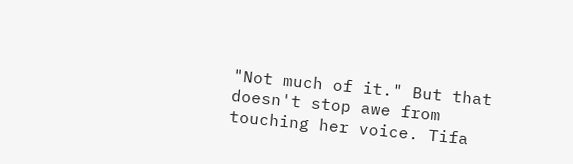"Not much of it." But that doesn't stop awe from touching her voice. Tifa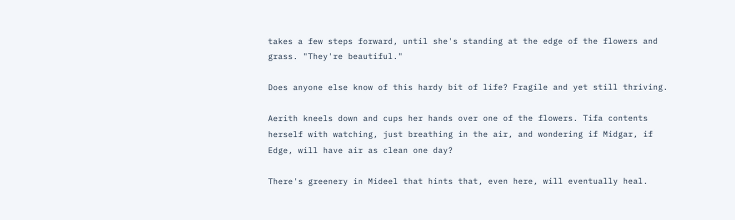takes a few steps forward, until she's standing at the edge of the flowers and grass. "They're beautiful."

Does anyone else know of this hardy bit of life? Fragile and yet still thriving.

Aerith kneels down and cups her hands over one of the flowers. Tifa contents herself with watching, just breathing in the air, and wondering if Midgar, if Edge, will have air as clean one day?

There's greenery in Mideel that hints that, even here, will eventually heal.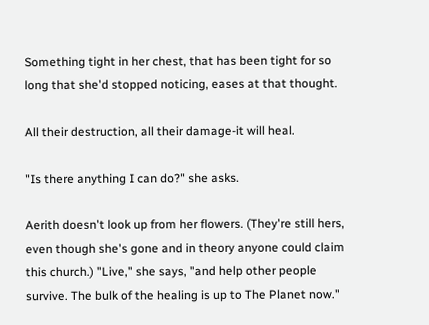Something tight in her chest, that has been tight for so long that she'd stopped noticing, eases at that thought.

All their destruction, all their damage-it will heal.

"Is there anything I can do?" she asks.

Aerith doesn't look up from her flowers. (They're still hers, even though she's gone and in theory anyone could claim this church.) "Live," she says, "and help other people survive. The bulk of the healing is up to The Planet now."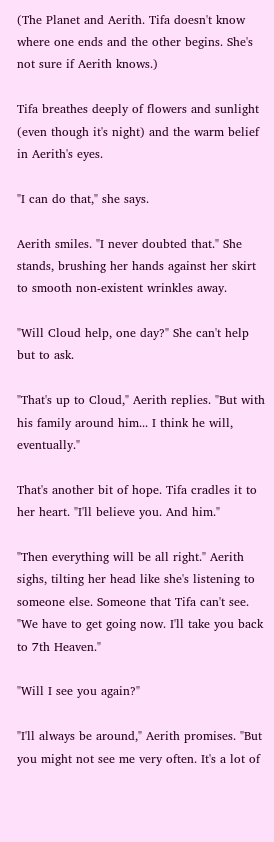(The Planet and Aerith. Tifa doesn't know where one ends and the other begins. She's not sure if Aerith knows.)

Tifa breathes deeply of flowers and sunlight (even though it's night) and the warm belief in Aerith's eyes.

"I can do that," she says.

Aerith smiles. "I never doubted that." She stands, brushing her hands against her skirt to smooth non-existent wrinkles away.

"Will Cloud help, one day?" She can't help but to ask.

"That's up to Cloud," Aerith replies. "But with his family around him... I think he will, eventually."

That's another bit of hope. Tifa cradles it to her heart. "I'll believe you. And him."

"Then everything will be all right." Aerith sighs, tilting her head like she's listening to someone else. Someone that Tifa can't see. "We have to get going now. I'll take you back to 7th Heaven."

"Will I see you again?"

"I'll always be around," Aerith promises. "But you might not see me very often. It's a lot of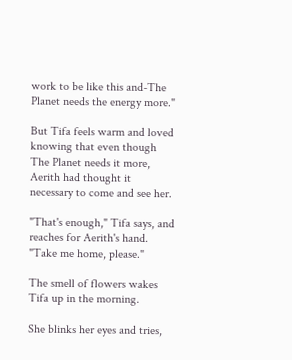work to be like this and-The Planet needs the energy more."

But Tifa feels warm and loved knowing that even though The Planet needs it more, Aerith had thought it necessary to come and see her.

"That's enough," Tifa says, and reaches for Aerith's hand. "Take me home, please."

The smell of flowers wakes Tifa up in the morning.

She blinks her eyes and tries,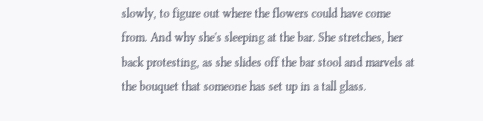slowly, to figure out where the flowers could have come from. And why she's sleeping at the bar. She stretches, her back protesting, as she slides off the bar stool and marvels at the bouquet that someone has set up in a tall glass.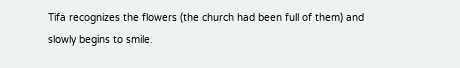Tifa recognizes the flowers (the church had been full of them) and slowly begins to smile.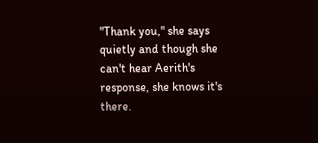"Thank you," she says quietly and though she can't hear Aerith's response, she knows it's there.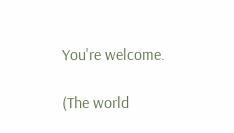You're welcome.

(The world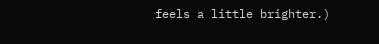feels a little brighter.)